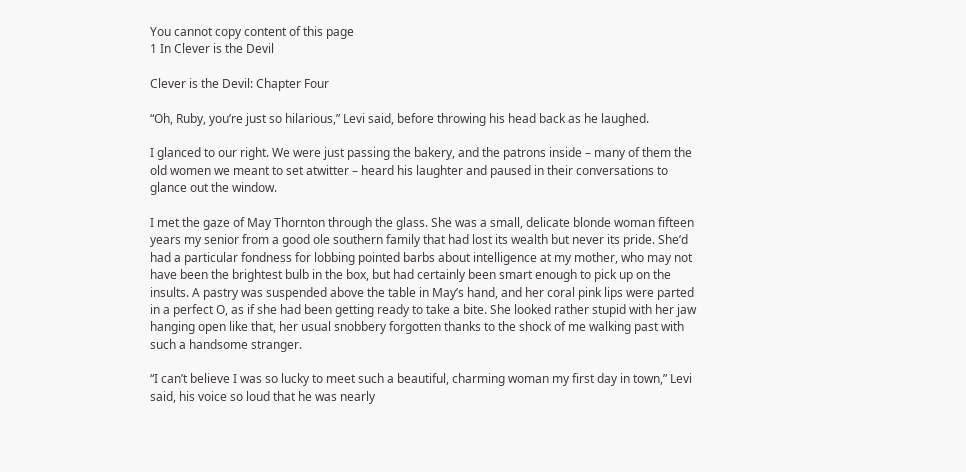You cannot copy content of this page
1 In Clever is the Devil

Clever is the Devil: Chapter Four

“Oh, Ruby, you’re just so hilarious,” Levi said, before throwing his head back as he laughed.

I glanced to our right. We were just passing the bakery, and the patrons inside – many of them the old women we meant to set atwitter – heard his laughter and paused in their conversations to glance out the window.

I met the gaze of May Thornton through the glass. She was a small, delicate blonde woman fifteen years my senior from a good ole southern family that had lost its wealth but never its pride. She’d had a particular fondness for lobbing pointed barbs about intelligence at my mother, who may not have been the brightest bulb in the box, but had certainly been smart enough to pick up on the insults. A pastry was suspended above the table in May’s hand, and her coral pink lips were parted in a perfect O, as if she had been getting ready to take a bite. She looked rather stupid with her jaw hanging open like that, her usual snobbery forgotten thanks to the shock of me walking past with such a handsome stranger.

“I can’t believe I was so lucky to meet such a beautiful, charming woman my first day in town,” Levi said, his voice so loud that he was nearly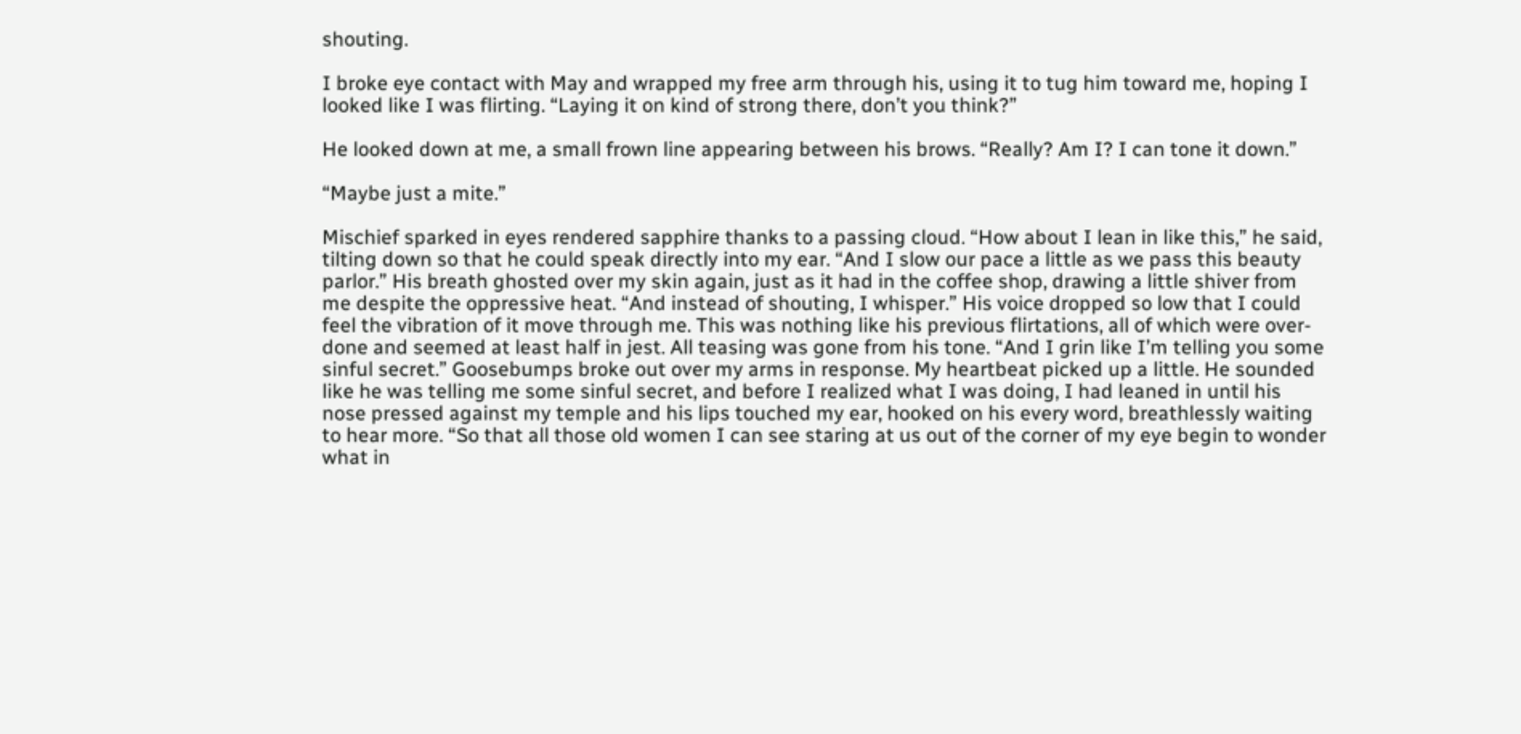shouting.

I broke eye contact with May and wrapped my free arm through his, using it to tug him toward me, hoping I looked like I was flirting. “Laying it on kind of strong there, don’t you think?”

He looked down at me, a small frown line appearing between his brows. “Really? Am I? I can tone it down.”

“Maybe just a mite.”

Mischief sparked in eyes rendered sapphire thanks to a passing cloud. “How about I lean in like this,” he said, tilting down so that he could speak directly into my ear. “And I slow our pace a little as we pass this beauty parlor.” His breath ghosted over my skin again, just as it had in the coffee shop, drawing a little shiver from me despite the oppressive heat. “And instead of shouting, I whisper.” His voice dropped so low that I could feel the vibration of it move through me. This was nothing like his previous flirtations, all of which were over-done and seemed at least half in jest. All teasing was gone from his tone. “And I grin like I’m telling you some sinful secret.” Goosebumps broke out over my arms in response. My heartbeat picked up a little. He sounded like he was telling me some sinful secret, and before I realized what I was doing, I had leaned in until his nose pressed against my temple and his lips touched my ear, hooked on his every word, breathlessly waiting to hear more. “So that all those old women I can see staring at us out of the corner of my eye begin to wonder what in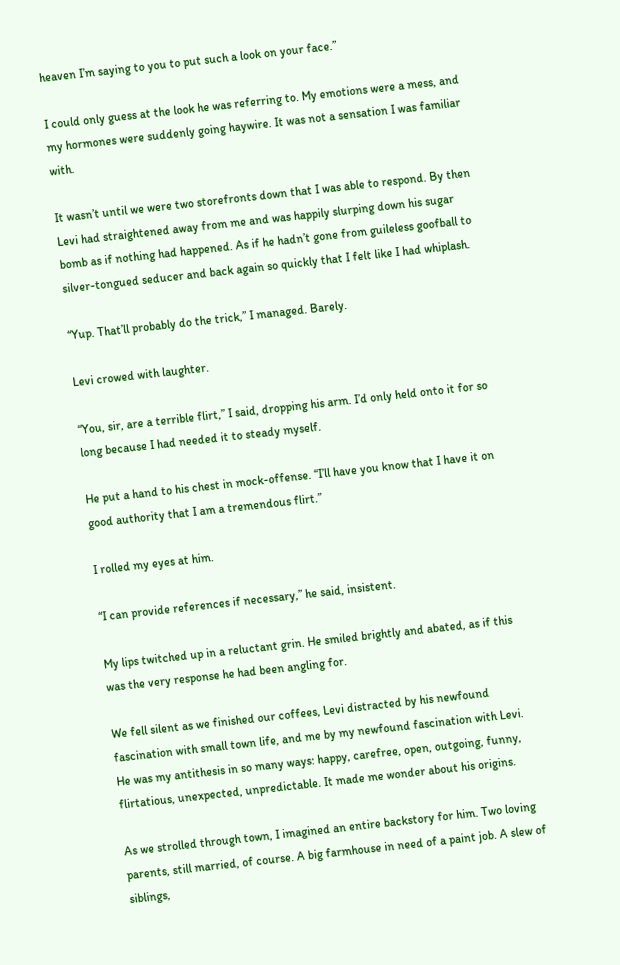heaven I’m saying to you to put such a look on your face.”

I could only guess at the look he was referring to. My emotions were a mess, and my hormones were suddenly going haywire. It was not a sensation I was familiar with.

It wasn’t until we were two storefronts down that I was able to respond. By then Levi had straightened away from me and was happily slurping down his sugar bomb as if nothing had happened. As if he hadn’t gone from guileless goofball to silver-tongued seducer and back again so quickly that I felt like I had whiplash.

“Yup. That’ll probably do the trick,” I managed. Barely.

Levi crowed with laughter.

“You, sir, are a terrible flirt,” I said, dropping his arm. I’d only held onto it for so long because I had needed it to steady myself.

He put a hand to his chest in mock-offense. “I’ll have you know that I have it on good authority that I am a tremendous flirt.”

I rolled my eyes at him.

“I can provide references if necessary,” he said, insistent.

My lips twitched up in a reluctant grin. He smiled brightly and abated, as if this was the very response he had been angling for.

We fell silent as we finished our coffees, Levi distracted by his newfound fascination with small town life, and me by my newfound fascination with Levi. He was my antithesis in so many ways: happy, carefree, open, outgoing, funny, flirtatious, unexpected, unpredictable. It made me wonder about his origins.

As we strolled through town, I imagined an entire backstory for him. Two loving parents, still married, of course. A big farmhouse in need of a paint job. A slew of siblings,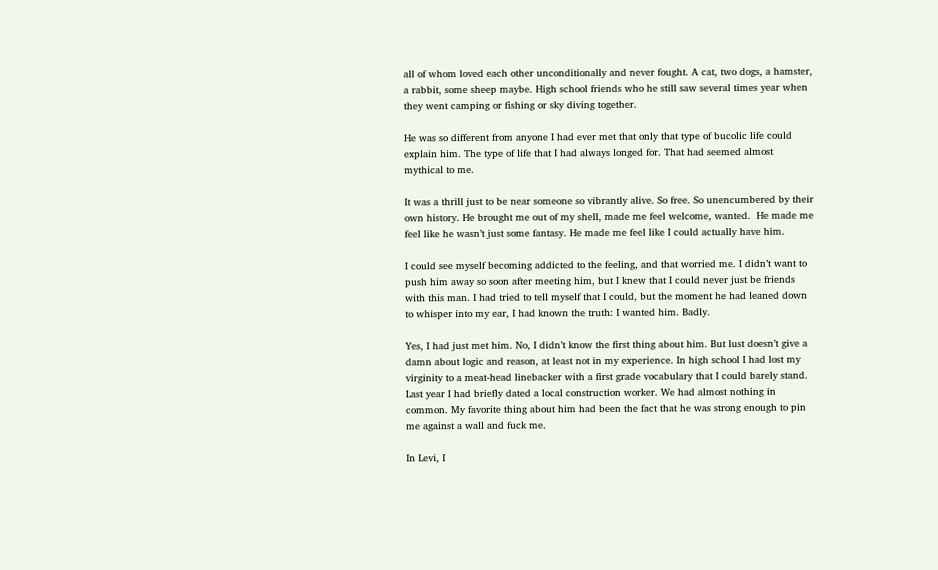all of whom loved each other unconditionally and never fought. A cat, two dogs, a hamster, a rabbit, some sheep maybe. High school friends who he still saw several times year when they went camping or fishing or sky diving together.

He was so different from anyone I had ever met that only that type of bucolic life could explain him. The type of life that I had always longed for. That had seemed almost mythical to me.

It was a thrill just to be near someone so vibrantly alive. So free. So unencumbered by their own history. He brought me out of my shell, made me feel welcome, wanted.  He made me feel like he wasn’t just some fantasy. He made me feel like I could actually have him.

I could see myself becoming addicted to the feeling, and that worried me. I didn’t want to push him away so soon after meeting him, but I knew that I could never just be friends with this man. I had tried to tell myself that I could, but the moment he had leaned down to whisper into my ear, I had known the truth: I wanted him. Badly.

Yes, I had just met him. No, I didn’t know the first thing about him. But lust doesn’t give a damn about logic and reason, at least not in my experience. In high school I had lost my virginity to a meat-head linebacker with a first grade vocabulary that I could barely stand. Last year I had briefly dated a local construction worker. We had almost nothing in common. My favorite thing about him had been the fact that he was strong enough to pin me against a wall and fuck me.

In Levi, I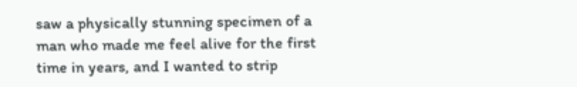saw a physically stunning specimen of a man who made me feel alive for the first time in years, and I wanted to strip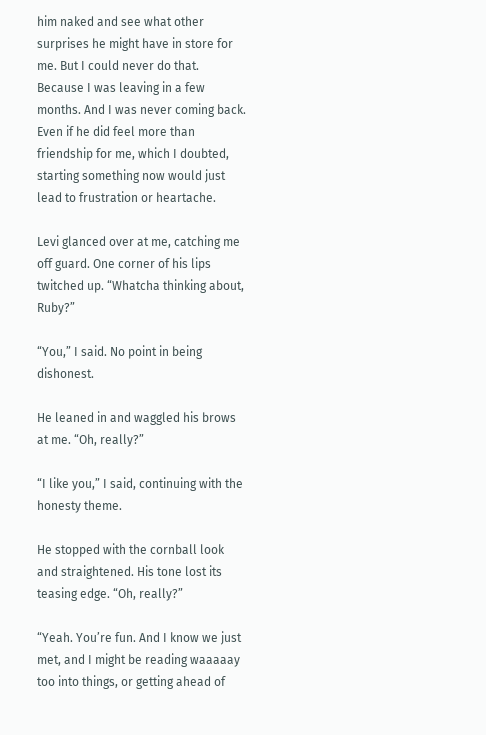him naked and see what other surprises he might have in store for me. But I could never do that. Because I was leaving in a few months. And I was never coming back. Even if he did feel more than friendship for me, which I doubted, starting something now would just lead to frustration or heartache.

Levi glanced over at me, catching me off guard. One corner of his lips twitched up. “Whatcha thinking about, Ruby?”

“You,” I said. No point in being dishonest.

He leaned in and waggled his brows at me. “Oh, really?”

“I like you,” I said, continuing with the honesty theme.

He stopped with the cornball look and straightened. His tone lost its teasing edge. “Oh, really?”

“Yeah. You’re fun. And I know we just met, and I might be reading waaaaay too into things, or getting ahead of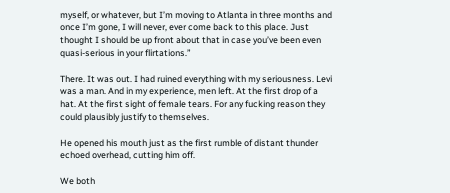myself, or whatever, but I’m moving to Atlanta in three months and once I’m gone, I will never, ever come back to this place. Just thought I should be up front about that in case you’ve been even quasi-serious in your flirtations.”

There. It was out. I had ruined everything with my seriousness. Levi was a man. And in my experience, men left. At the first drop of a hat. At the first sight of female tears. For any fucking reason they could plausibly justify to themselves.

He opened his mouth just as the first rumble of distant thunder echoed overhead, cutting him off.

We both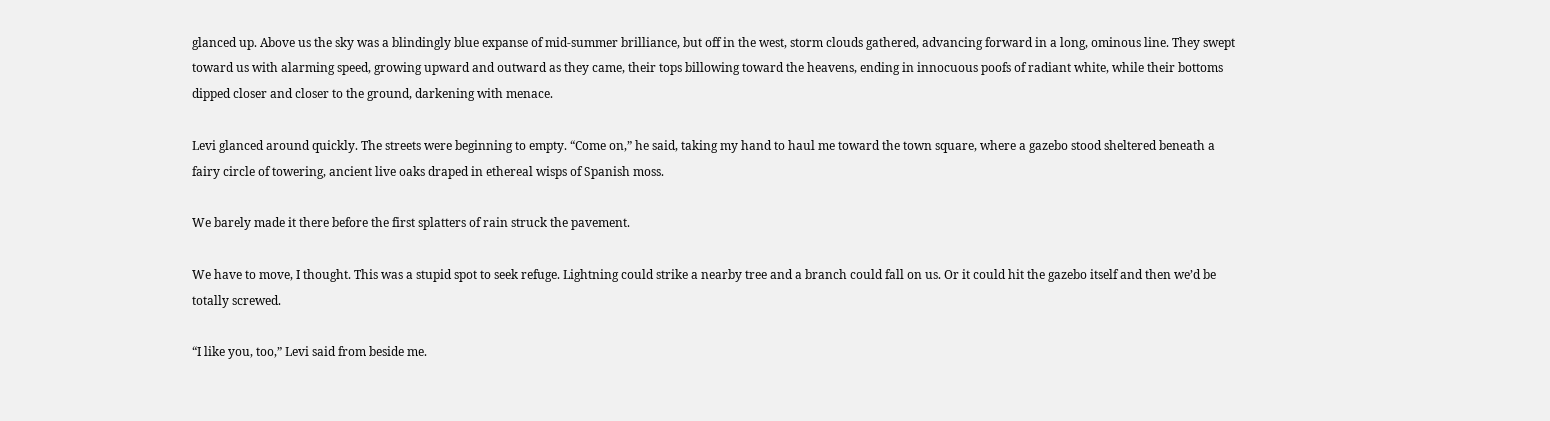glanced up. Above us the sky was a blindingly blue expanse of mid-summer brilliance, but off in the west, storm clouds gathered, advancing forward in a long, ominous line. They swept toward us with alarming speed, growing upward and outward as they came, their tops billowing toward the heavens, ending in innocuous poofs of radiant white, while their bottoms dipped closer and closer to the ground, darkening with menace.

Levi glanced around quickly. The streets were beginning to empty. “Come on,” he said, taking my hand to haul me toward the town square, where a gazebo stood sheltered beneath a fairy circle of towering, ancient live oaks draped in ethereal wisps of Spanish moss.

We barely made it there before the first splatters of rain struck the pavement.

We have to move, I thought. This was a stupid spot to seek refuge. Lightning could strike a nearby tree and a branch could fall on us. Or it could hit the gazebo itself and then we’d be totally screwed.

“I like you, too,” Levi said from beside me.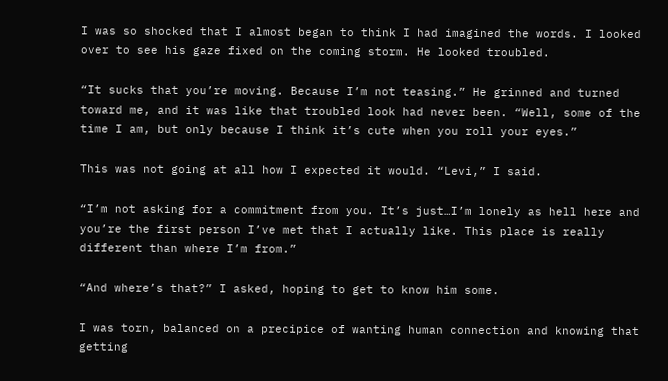I was so shocked that I almost began to think I had imagined the words. I looked over to see his gaze fixed on the coming storm. He looked troubled.

“It sucks that you’re moving. Because I’m not teasing.” He grinned and turned toward me, and it was like that troubled look had never been. “Well, some of the time I am, but only because I think it’s cute when you roll your eyes.”

This was not going at all how I expected it would. “Levi,” I said.

“I’m not asking for a commitment from you. It’s just…I’m lonely as hell here and you’re the first person I’ve met that I actually like. This place is really different than where I’m from.”

“And where’s that?” I asked, hoping to get to know him some.

I was torn, balanced on a precipice of wanting human connection and knowing that getting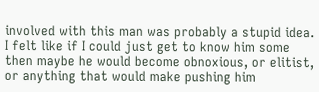involved with this man was probably a stupid idea. I felt like if I could just get to know him some then maybe he would become obnoxious, or elitist, or anything that would make pushing him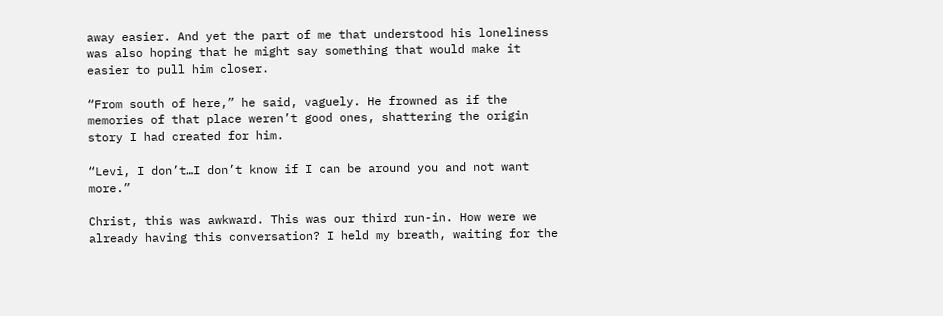away easier. And yet the part of me that understood his loneliness was also hoping that he might say something that would make it easier to pull him closer.

“From south of here,” he said, vaguely. He frowned as if the memories of that place weren’t good ones, shattering the origin story I had created for him.

“Levi, I don’t…I don’t know if I can be around you and not want more.”

Christ, this was awkward. This was our third run-in. How were we already having this conversation? I held my breath, waiting for the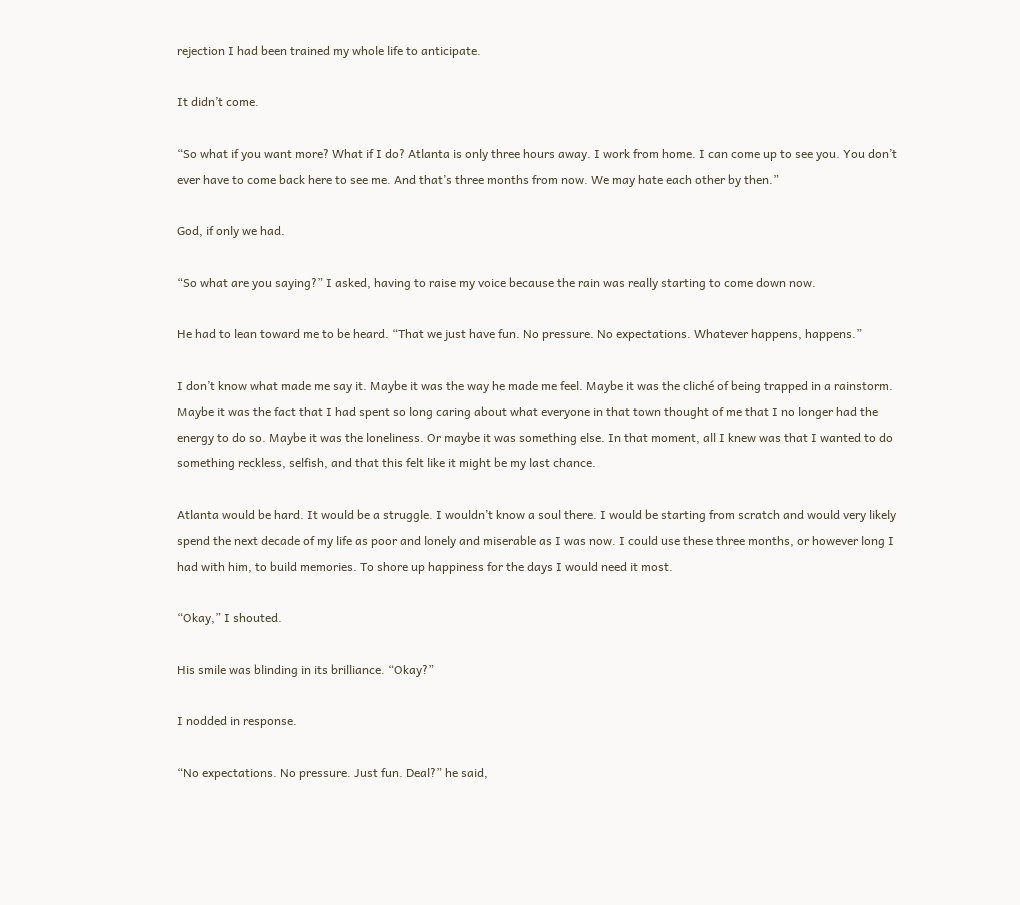rejection I had been trained my whole life to anticipate.

It didn’t come.

“So what if you want more? What if I do? Atlanta is only three hours away. I work from home. I can come up to see you. You don’t ever have to come back here to see me. And that’s three months from now. We may hate each other by then.”

God, if only we had.

“So what are you saying?” I asked, having to raise my voice because the rain was really starting to come down now.

He had to lean toward me to be heard. “That we just have fun. No pressure. No expectations. Whatever happens, happens.”

I don’t know what made me say it. Maybe it was the way he made me feel. Maybe it was the cliché of being trapped in a rainstorm. Maybe it was the fact that I had spent so long caring about what everyone in that town thought of me that I no longer had the energy to do so. Maybe it was the loneliness. Or maybe it was something else. In that moment, all I knew was that I wanted to do something reckless, selfish, and that this felt like it might be my last chance.

Atlanta would be hard. It would be a struggle. I wouldn’t know a soul there. I would be starting from scratch and would very likely spend the next decade of my life as poor and lonely and miserable as I was now. I could use these three months, or however long I had with him, to build memories. To shore up happiness for the days I would need it most.

“Okay,” I shouted.

His smile was blinding in its brilliance. “Okay?”

I nodded in response.

“No expectations. No pressure. Just fun. Deal?” he said,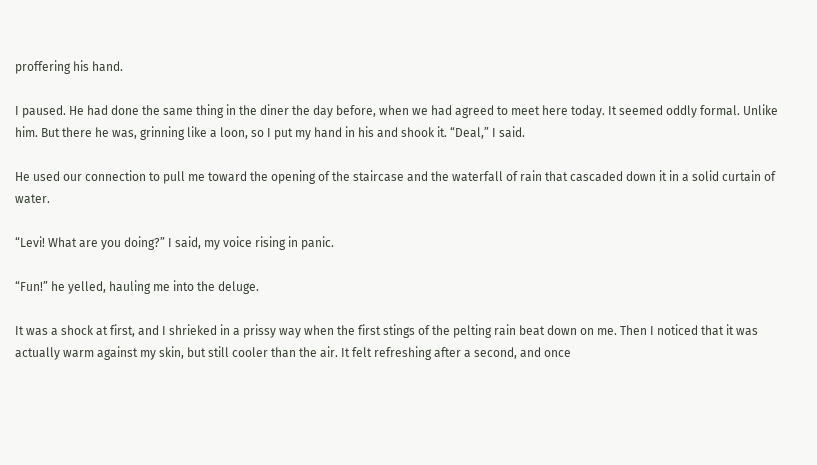proffering his hand.

I paused. He had done the same thing in the diner the day before, when we had agreed to meet here today. It seemed oddly formal. Unlike him. But there he was, grinning like a loon, so I put my hand in his and shook it. “Deal,” I said.

He used our connection to pull me toward the opening of the staircase and the waterfall of rain that cascaded down it in a solid curtain of water.

“Levi! What are you doing?” I said, my voice rising in panic.

“Fun!” he yelled, hauling me into the deluge.

It was a shock at first, and I shrieked in a prissy way when the first stings of the pelting rain beat down on me. Then I noticed that it was actually warm against my skin, but still cooler than the air. It felt refreshing after a second, and once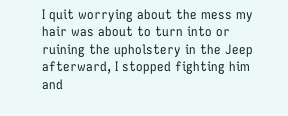I quit worrying about the mess my hair was about to turn into or ruining the upholstery in the Jeep afterward, I stopped fighting him and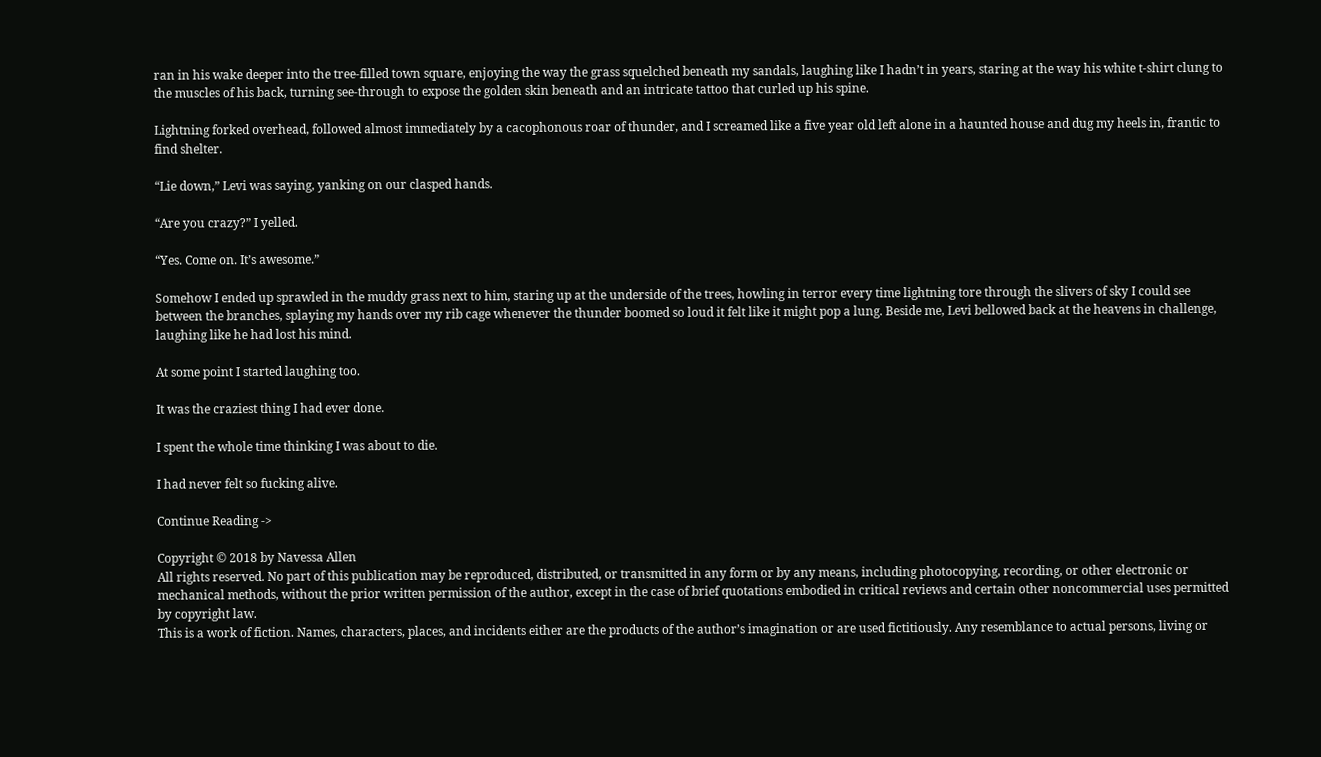ran in his wake deeper into the tree-filled town square, enjoying the way the grass squelched beneath my sandals, laughing like I hadn’t in years, staring at the way his white t-shirt clung to the muscles of his back, turning see-through to expose the golden skin beneath and an intricate tattoo that curled up his spine.

Lightning forked overhead, followed almost immediately by a cacophonous roar of thunder, and I screamed like a five year old left alone in a haunted house and dug my heels in, frantic to find shelter.

“Lie down,” Levi was saying, yanking on our clasped hands.

“Are you crazy?” I yelled.

“Yes. Come on. It’s awesome.”

Somehow I ended up sprawled in the muddy grass next to him, staring up at the underside of the trees, howling in terror every time lightning tore through the slivers of sky I could see between the branches, splaying my hands over my rib cage whenever the thunder boomed so loud it felt like it might pop a lung. Beside me, Levi bellowed back at the heavens in challenge, laughing like he had lost his mind.

At some point I started laughing too.

It was the craziest thing I had ever done.

I spent the whole time thinking I was about to die.

I had never felt so fucking alive.

Continue Reading ->

Copyright © 2018 by Navessa Allen
All rights reserved. No part of this publication may be reproduced, distributed, or transmitted in any form or by any means, including photocopying, recording, or other electronic or mechanical methods, without the prior written permission of the author, except in the case of brief quotations embodied in critical reviews and certain other noncommercial uses permitted by copyright law.
This is a work of fiction. Names, characters, places, and incidents either are the products of the author’s imagination or are used fictitiously. Any resemblance to actual persons, living or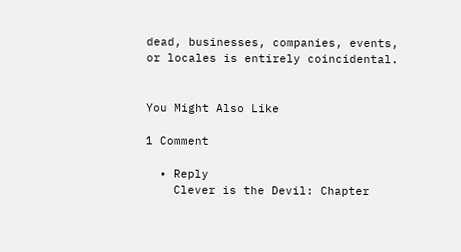dead, businesses, companies, events, or locales is entirely coincidental.


You Might Also Like

1 Comment

  • Reply
    Clever is the Devil: Chapter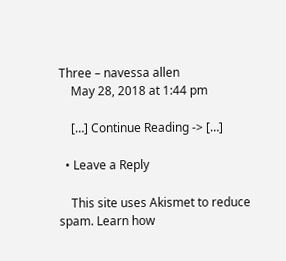Three – navessa allen
    May 28, 2018 at 1:44 pm

    […] Continue Reading -> […]

  • Leave a Reply

    This site uses Akismet to reduce spam. Learn how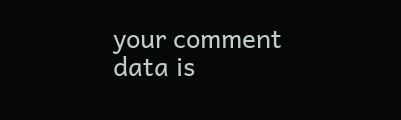your comment data is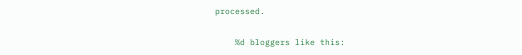processed.

    %d bloggers like this: